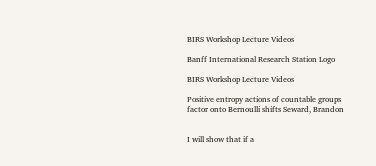BIRS Workshop Lecture Videos

Banff International Research Station Logo

BIRS Workshop Lecture Videos

Positive entropy actions of countable groups factor onto Bernoulli shifts Seward, Brandon


I will show that if a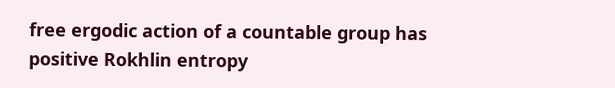free ergodic action of a countable group has positive Rokhlin entropy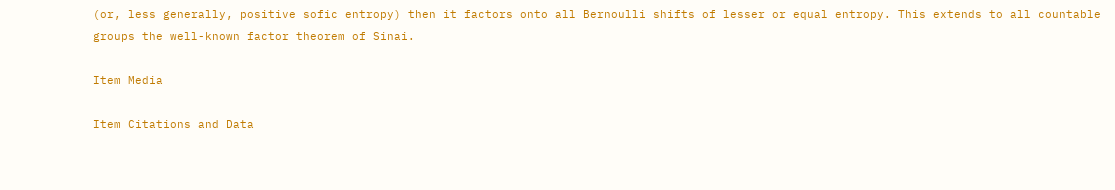(or, less generally, positive sofic entropy) then it factors onto all Bernoulli shifts of lesser or equal entropy. This extends to all countable groups the well-known factor theorem of Sinai.

Item Media

Item Citations and Data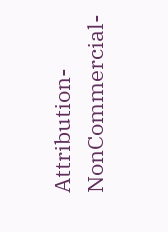Attribution-NonCommercial-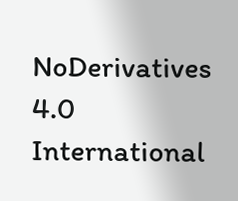NoDerivatives 4.0 International